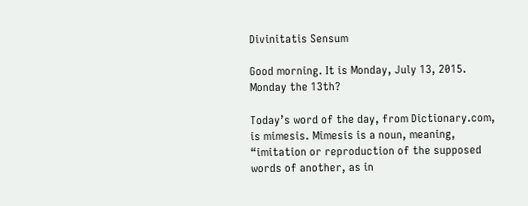Divinitatis Sensum

Good morning. It is Monday, July 13, 2015. Monday the 13th?

Today’s word of the day, from Dictionary.com, is mimesis. Mimesis is a noun, meaning, “imitation or reproduction of the supposed words of another, as in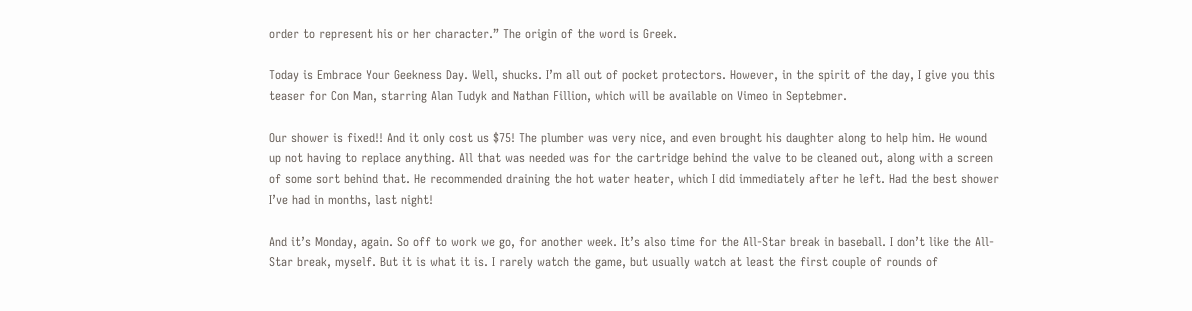order to represent his or her character.” The origin of the word is Greek.

Today is Embrace Your Geekness Day. Well, shucks. I’m all out of pocket protectors. However, in the spirit of the day, I give you this teaser for Con Man, starring Alan Tudyk and Nathan Fillion, which will be available on Vimeo in Septebmer.

Our shower is fixed!! And it only cost us $75! The plumber was very nice, and even brought his daughter along to help him. He wound up not having to replace anything. All that was needed was for the cartridge behind the valve to be cleaned out, along with a screen of some sort behind that. He recommended draining the hot water heater, which I did immediately after he left. Had the best shower I’ve had in months, last night!

And it’s Monday, again. So off to work we go, for another week. It’s also time for the All-Star break in baseball. I don’t like the All-Star break, myself. But it is what it is. I rarely watch the game, but usually watch at least the first couple of rounds of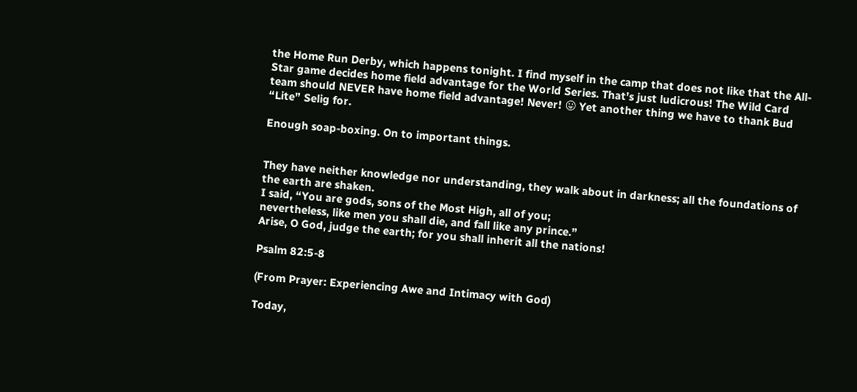the Home Run Derby, which happens tonight. I find myself in the camp that does not like that the All-Star game decides home field advantage for the World Series. That’s just ludicrous! The Wild Card team should NEVER have home field advantage! Never! 😛 Yet another thing we have to thank Bud “Lite” Selig for.

Enough soap-boxing. On to important things.


They have neither knowledge nor understanding, they walk about in darkness; all the foundations of the earth are shaken.
I said, “You are gods, sons of the Most High, all of you;
nevertheless, like men you shall die, and fall like any prince.”
Arise, O God, judge the earth; for you shall inherit all the nations!

Psalm 82:5-8

(From Prayer: Experiencing Awe and Intimacy with God)

Today,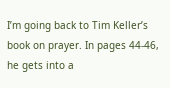I’m going back to Tim Keller’s book on prayer. In pages 44-46, he gets into a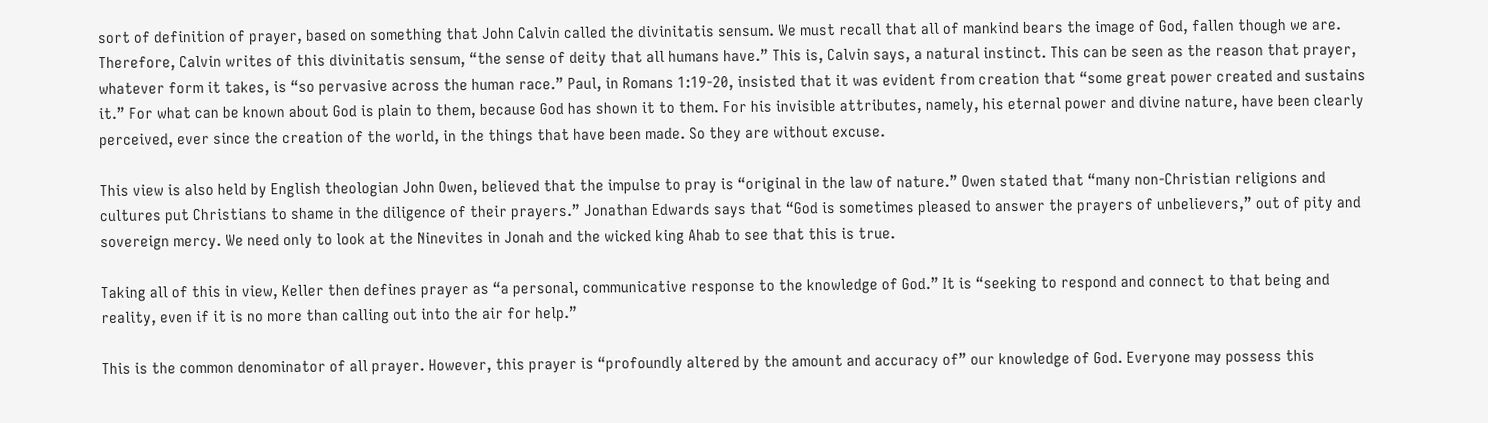sort of definition of prayer, based on something that John Calvin called the divinitatis sensum. We must recall that all of mankind bears the image of God, fallen though we are. Therefore, Calvin writes of this divinitatis sensum, “the sense of deity that all humans have.” This is, Calvin says, a natural instinct. This can be seen as the reason that prayer, whatever form it takes, is “so pervasive across the human race.” Paul, in Romans 1:19-20, insisted that it was evident from creation that “some great power created and sustains it.” For what can be known about God is plain to them, because God has shown it to them. For his invisible attributes, namely, his eternal power and divine nature, have been clearly perceived, ever since the creation of the world, in the things that have been made. So they are without excuse.

This view is also held by English theologian John Owen, believed that the impulse to pray is “original in the law of nature.” Owen stated that “many non-Christian religions and cultures put Christians to shame in the diligence of their prayers.” Jonathan Edwards says that “God is sometimes pleased to answer the prayers of unbelievers,” out of pity and sovereign mercy. We need only to look at the Ninevites in Jonah and the wicked king Ahab to see that this is true.

Taking all of this in view, Keller then defines prayer as “a personal, communicative response to the knowledge of God.” It is “seeking to respond and connect to that being and reality, even if it is no more than calling out into the air for help.”

This is the common denominator of all prayer. However, this prayer is “profoundly altered by the amount and accuracy of” our knowledge of God. Everyone may possess this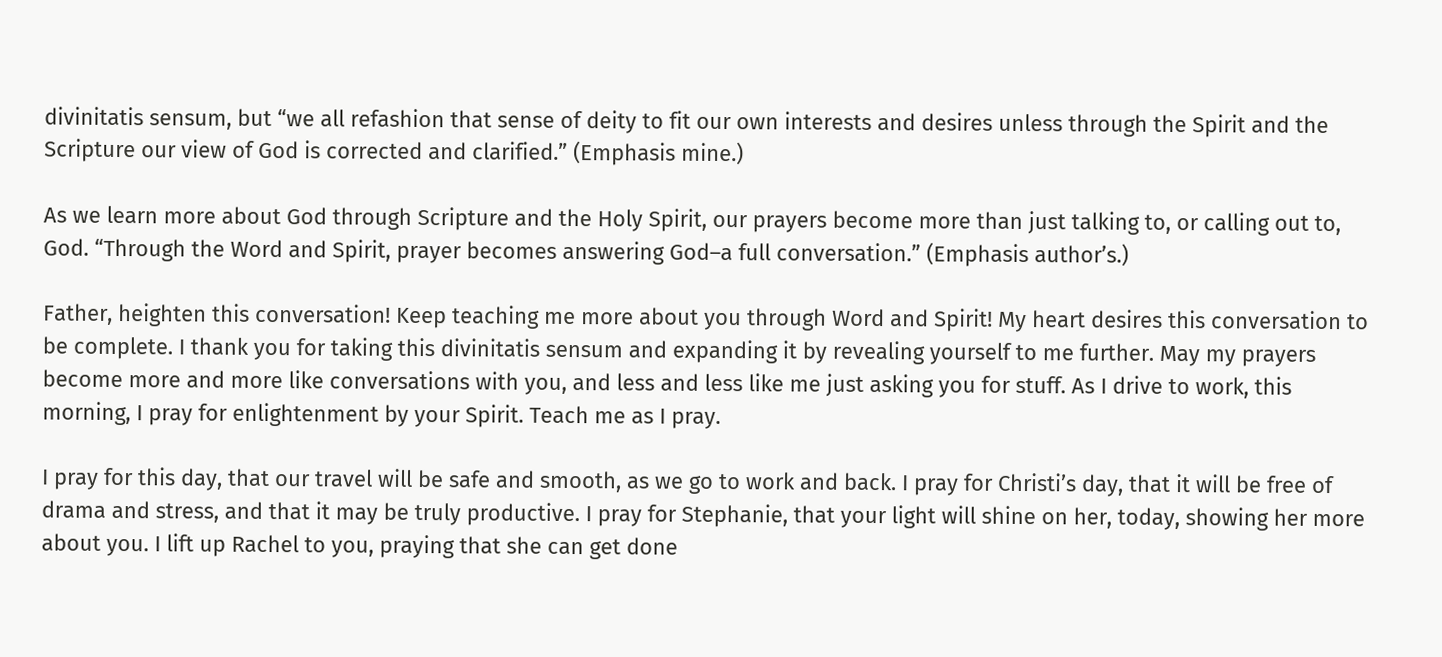divinitatis sensum, but “we all refashion that sense of deity to fit our own interests and desires unless through the Spirit and the Scripture our view of God is corrected and clarified.” (Emphasis mine.)

As we learn more about God through Scripture and the Holy Spirit, our prayers become more than just talking to, or calling out to, God. “Through the Word and Spirit, prayer becomes answering God–a full conversation.” (Emphasis author’s.)

Father, heighten this conversation! Keep teaching me more about you through Word and Spirit! My heart desires this conversation to be complete. I thank you for taking this divinitatis sensum and expanding it by revealing yourself to me further. May my prayers become more and more like conversations with you, and less and less like me just asking you for stuff. As I drive to work, this morning, I pray for enlightenment by your Spirit. Teach me as I pray.

I pray for this day, that our travel will be safe and smooth, as we go to work and back. I pray for Christi’s day, that it will be free of drama and stress, and that it may be truly productive. I pray for Stephanie, that your light will shine on her, today, showing her more about you. I lift up Rachel to you, praying that she can get done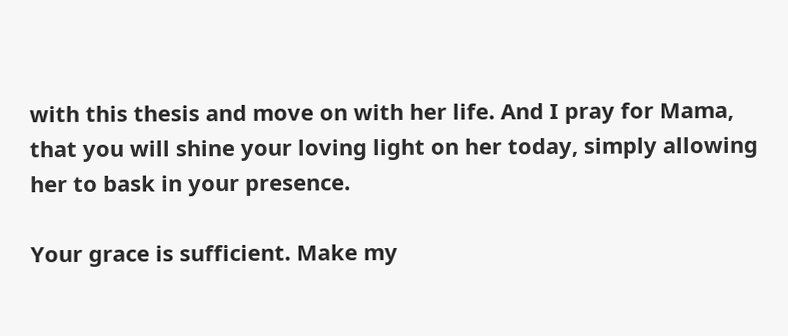with this thesis and move on with her life. And I pray for Mama, that you will shine your loving light on her today, simply allowing her to bask in your presence.

Your grace is sufficient. Make my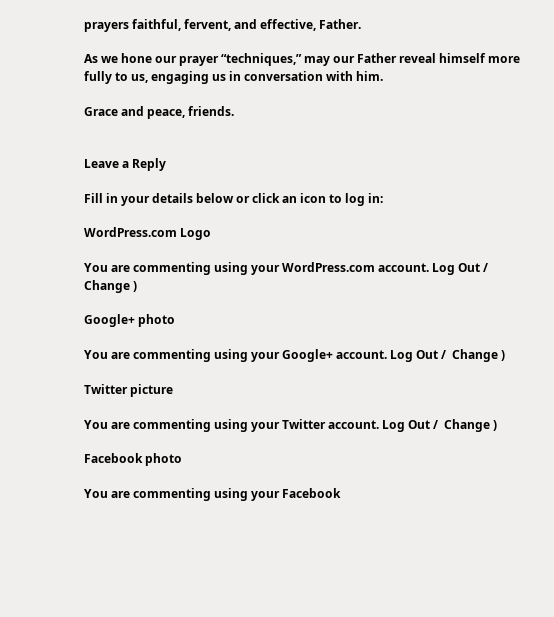prayers faithful, fervent, and effective, Father.

As we hone our prayer “techniques,” may our Father reveal himself more fully to us, engaging us in conversation with him.

Grace and peace, friends.


Leave a Reply

Fill in your details below or click an icon to log in:

WordPress.com Logo

You are commenting using your WordPress.com account. Log Out /  Change )

Google+ photo

You are commenting using your Google+ account. Log Out /  Change )

Twitter picture

You are commenting using your Twitter account. Log Out /  Change )

Facebook photo

You are commenting using your Facebook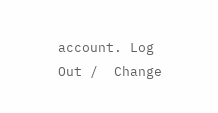account. Log Out /  Change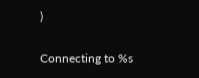)


Connecting to %s